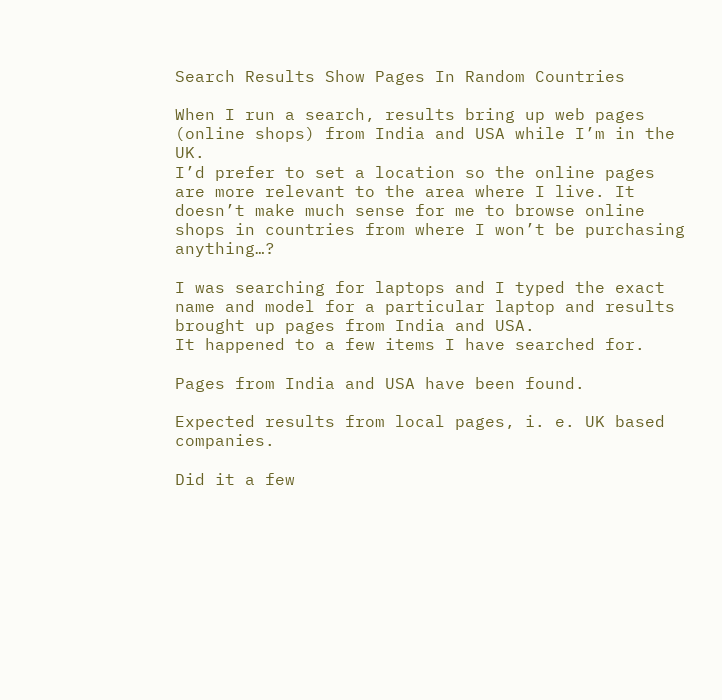Search Results Show Pages In Random Countries

When I run a search, results bring up web pages (online shops) from India and USA while I’m in the UK.
I’d prefer to set a location so the online pages are more relevant to the area where I live. It doesn’t make much sense for me to browse online shops in countries from where I won’t be purchasing anything…?

I was searching for laptops and I typed the exact name and model for a particular laptop and results brought up pages from India and USA.
It happened to a few items I have searched for.

Pages from India and USA have been found.

Expected results from local pages, i. e. UK based companies.

Did it a few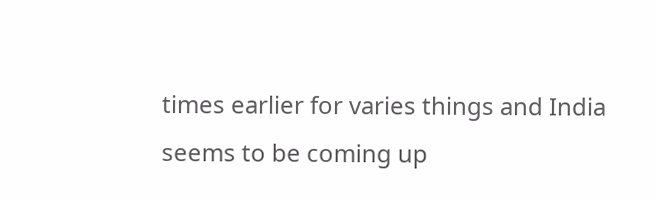times earlier for varies things and India seems to be coming up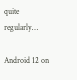quite regularly…

Android 12 on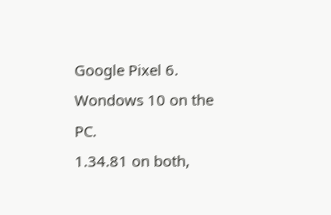Google Pixel 6.
Wondows 10 on the PC.
1.34.81 on both,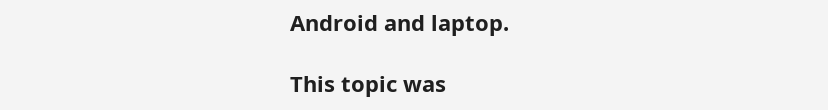Android and laptop.

This topic was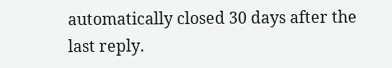automatically closed 30 days after the last reply.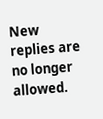New replies are no longer allowed.